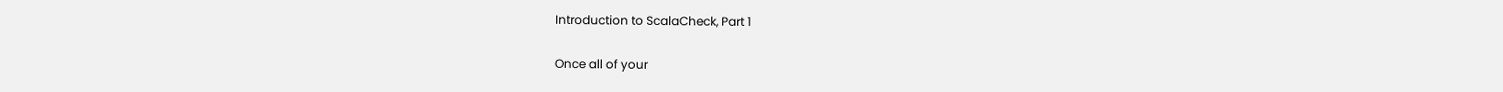Introduction to ScalaCheck, Part 1

Once all of your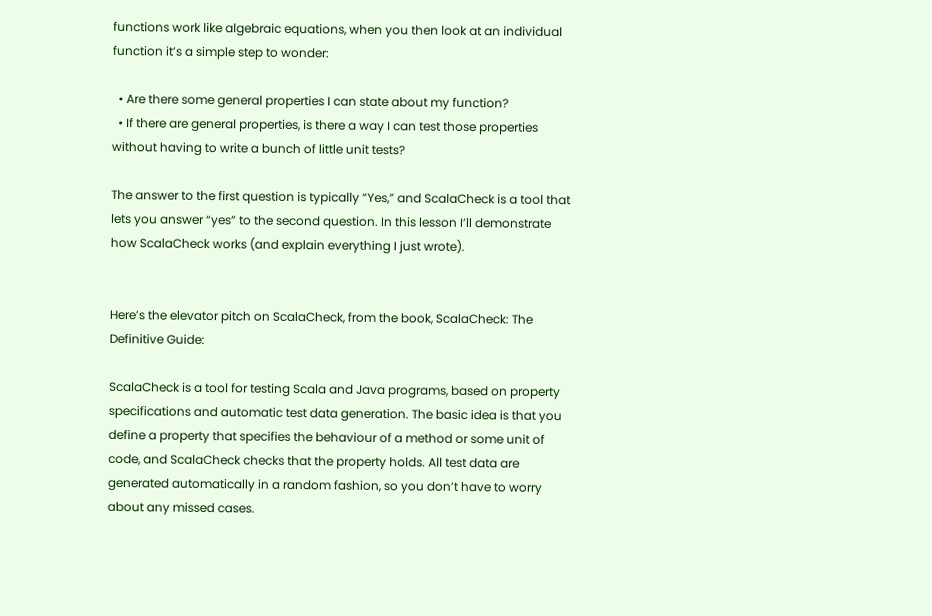functions work like algebraic equations, when you then look at an individual function it’s a simple step to wonder:

  • Are there some general properties I can state about my function?
  • If there are general properties, is there a way I can test those properties without having to write a bunch of little unit tests?

The answer to the first question is typically “Yes,” and ScalaCheck is a tool that lets you answer “yes” to the second question. In this lesson I’ll demonstrate how ScalaCheck works (and explain everything I just wrote).


Here’s the elevator pitch on ScalaCheck, from the book, ScalaCheck: The Definitive Guide:

ScalaCheck is a tool for testing Scala and Java programs, based on property specifications and automatic test data generation. The basic idea is that you define a property that specifies the behaviour of a method or some unit of code, and ScalaCheck checks that the property holds. All test data are generated automatically in a random fashion, so you don’t have to worry about any missed cases.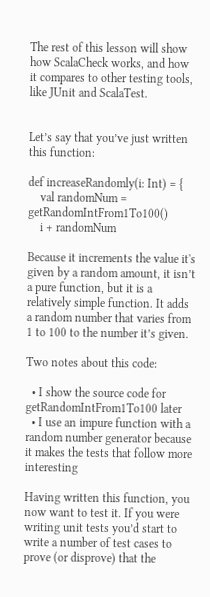The rest of this lesson will show how ScalaCheck works, and how it compares to other testing tools, like JUnit and ScalaTest.


Let’s say that you’ve just written this function:

def increaseRandomly(i: Int) = {
    val randomNum = getRandomIntFrom1To100()
    i + randomNum

Because it increments the value it's given by a random amount, it isn’t a pure function, but it is a relatively simple function. It adds a random number that varies from 1 to 100 to the number it’s given.

Two notes about this code:

  • I show the source code for getRandomIntFrom1To100 later
  • I use an impure function with a random number generator because it makes the tests that follow more interesting

Having written this function, you now want to test it. If you were writing unit tests you’d start to write a number of test cases to prove (or disprove) that the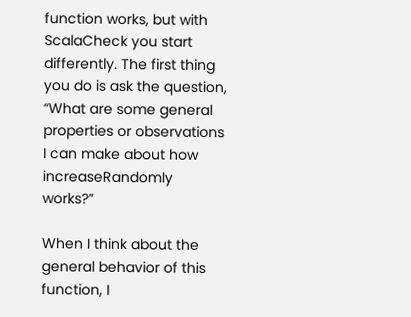function works, but with ScalaCheck you start differently. The first thing you do is ask the question, “What are some general properties or observations I can make about how increaseRandomly works?”

When I think about the general behavior of this function, I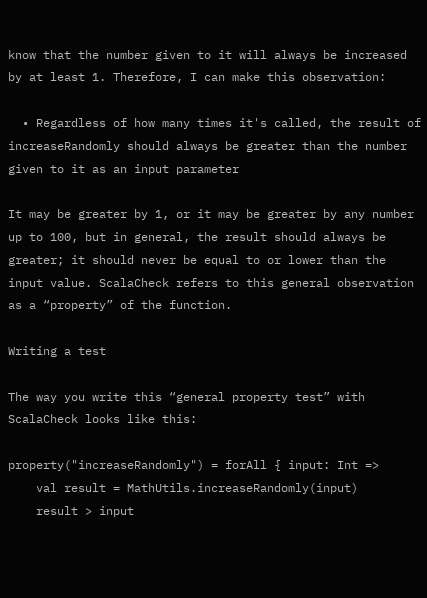know that the number given to it will always be increased by at least 1. Therefore, I can make this observation:

  • Regardless of how many times it's called, the result of increaseRandomly should always be greater than the number given to it as an input parameter

It may be greater by 1, or it may be greater by any number up to 100, but in general, the result should always be greater; it should never be equal to or lower than the input value. ScalaCheck refers to this general observation as a “property” of the function.

Writing a test

The way you write this “general property test” with ScalaCheck looks like this:

property("increaseRandomly") = forAll { input: Int =>
    val result = MathUtils.increaseRandomly(input)
    result > input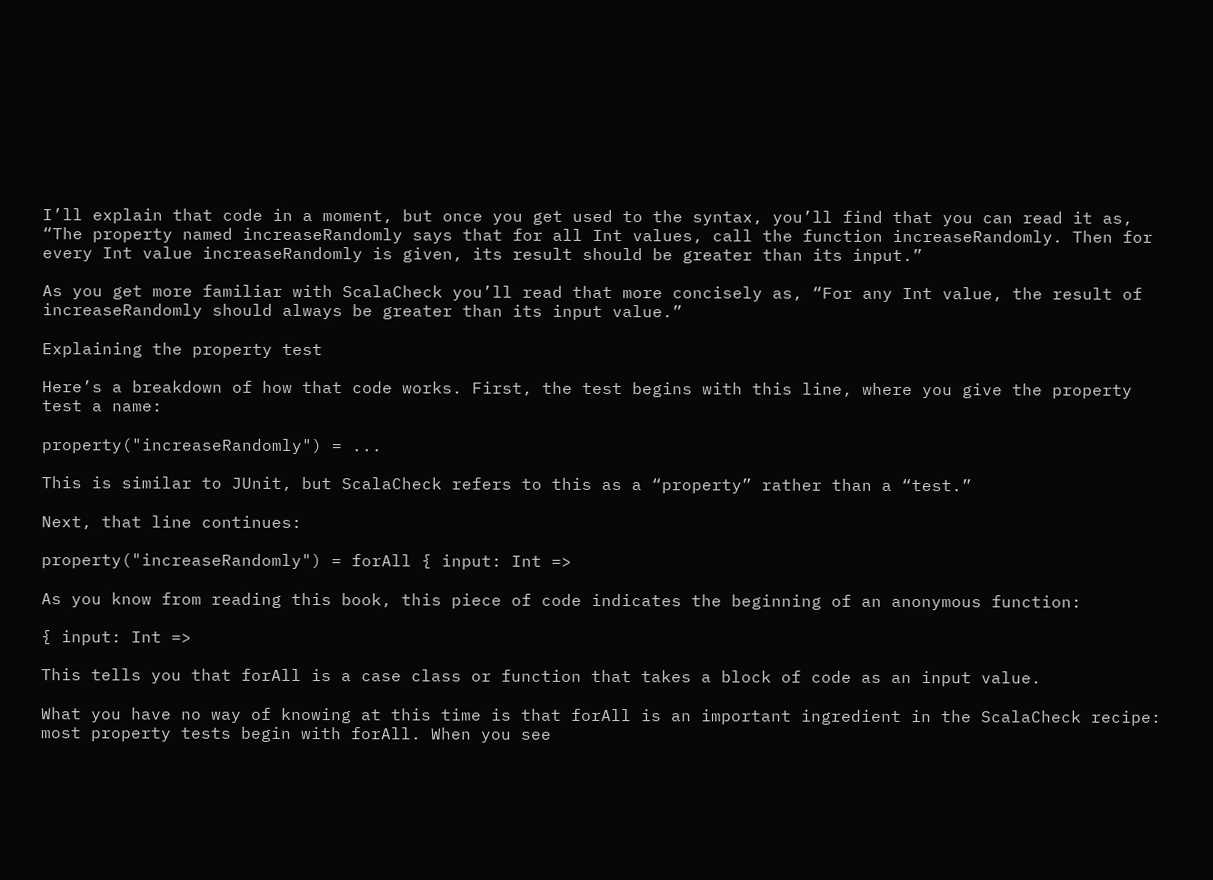I’ll explain that code in a moment, but once you get used to the syntax, you’ll find that you can read it as, “The property named increaseRandomly says that for all Int values, call the function increaseRandomly. Then for every Int value increaseRandomly is given, its result should be greater than its input.”

As you get more familiar with ScalaCheck you’ll read that more concisely as, “For any Int value, the result of increaseRandomly should always be greater than its input value.”

Explaining the property test

Here’s a breakdown of how that code works. First, the test begins with this line, where you give the property test a name:

property("increaseRandomly") = ...

This is similar to JUnit, but ScalaCheck refers to this as a “property” rather than a “test.”

Next, that line continues:

property("increaseRandomly") = forAll { input: Int =>

As you know from reading this book, this piece of code indicates the beginning of an anonymous function:

{ input: Int =>

This tells you that forAll is a case class or function that takes a block of code as an input value.

What you have no way of knowing at this time is that forAll is an important ingredient in the ScalaCheck recipe: most property tests begin with forAll. When you see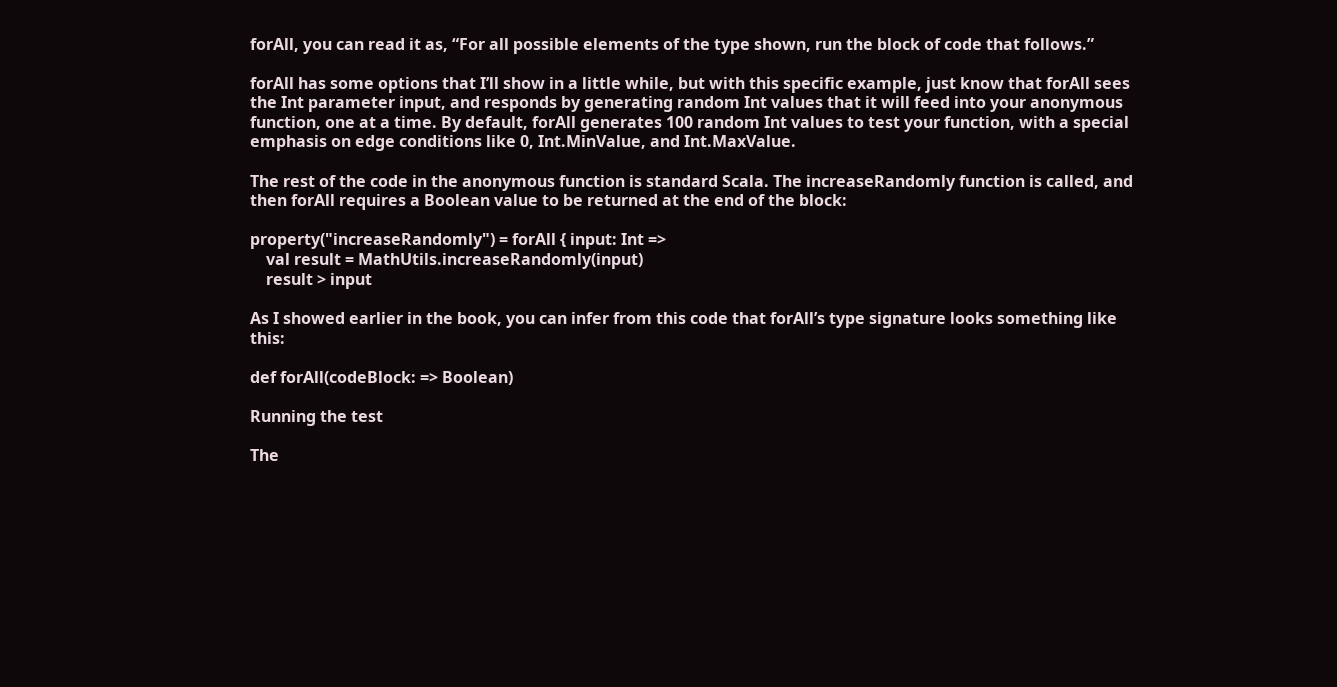forAll, you can read it as, “For all possible elements of the type shown, run the block of code that follows.”

forAll has some options that I’ll show in a little while, but with this specific example, just know that forAll sees the Int parameter input, and responds by generating random Int values that it will feed into your anonymous function, one at a time. By default, forAll generates 100 random Int values to test your function, with a special emphasis on edge conditions like 0, Int.MinValue, and Int.MaxValue.

The rest of the code in the anonymous function is standard Scala. The increaseRandomly function is called, and then forAll requires a Boolean value to be returned at the end of the block:

property("increaseRandomly") = forAll { input: Int =>
    val result = MathUtils.increaseRandomly(input)
    result > input

As I showed earlier in the book, you can infer from this code that forAll’s type signature looks something like this:

def forAll(codeBlock: => Boolean)

Running the test

The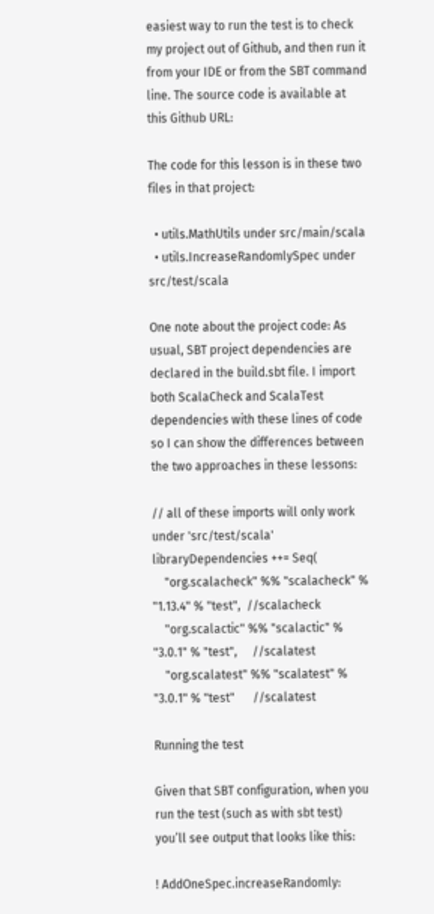easiest way to run the test is to check my project out of Github, and then run it from your IDE or from the SBT command line. The source code is available at this Github URL:

The code for this lesson is in these two files in that project:

  • utils.MathUtils under src/main/scala
  • utils.IncreaseRandomlySpec under src/test/scala

One note about the project code: As usual, SBT project dependencies are declared in the build.sbt file. I import both ScalaCheck and ScalaTest dependencies with these lines of code so I can show the differences between the two approaches in these lessons:

// all of these imports will only work under 'src/test/scala'
libraryDependencies ++= Seq(
    "org.scalacheck" %% "scalacheck" % "1.13.4" % "test",  //scalacheck
    "org.scalactic" %% "scalactic" % "3.0.1" % "test",     //scalatest
    "org.scalatest" %% "scalatest" % "3.0.1" % "test"      //scalatest

Running the test

Given that SBT configuration, when you run the test (such as with sbt test) you’ll see output that looks like this:

! AddOneSpec.increaseRandomly: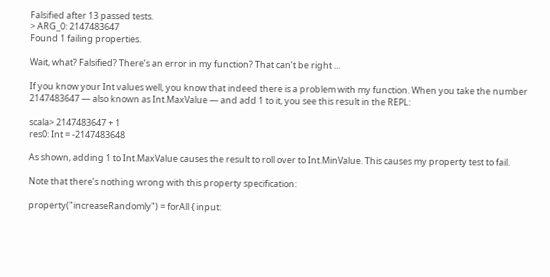Falsified after 13 passed tests.
> ARG_0: 2147483647
Found 1 failing properties.

Wait, what? Falsified? There’s an error in my function? That can’t be right ...

If you know your Int values well, you know that indeed there is a problem with my function. When you take the number 2147483647 — also known as Int.MaxValue — and add 1 to it, you see this result in the REPL:

scala> 2147483647 + 1
res0: Int = -2147483648

As shown, adding 1 to Int.MaxValue causes the result to roll over to Int.MinValue. This causes my property test to fail.

Note that there’s nothing wrong with this property specification:

property("increaseRandomly") = forAll { input: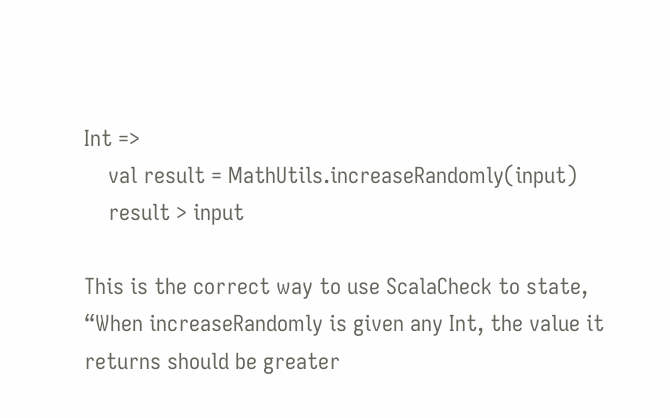Int =>
    val result = MathUtils.increaseRandomly(input)
    result > input

This is the correct way to use ScalaCheck to state, “When increaseRandomly is given any Int, the value it returns should be greater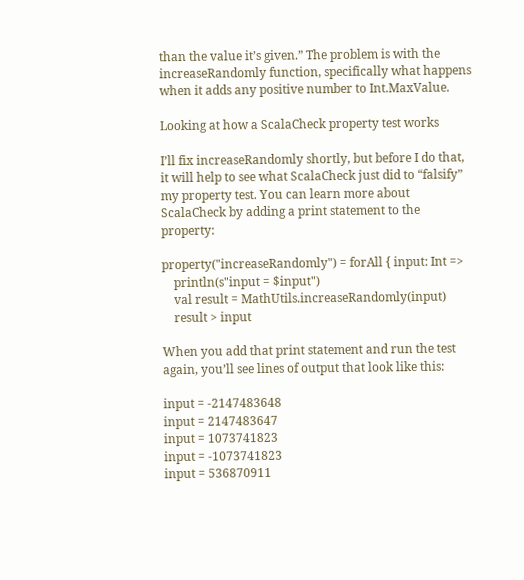than the value it’s given.” The problem is with the increaseRandomly function, specifically what happens when it adds any positive number to Int.MaxValue.

Looking at how a ScalaCheck property test works

I’ll fix increaseRandomly shortly, but before I do that, it will help to see what ScalaCheck just did to “falsify” my property test. You can learn more about ScalaCheck by adding a print statement to the property:

property("increaseRandomly") = forAll { input: Int =>
    println(s"input = $input")
    val result = MathUtils.increaseRandomly(input)
    result > input

When you add that print statement and run the test again, you’ll see lines of output that look like this:

input = -2147483648
input = 2147483647
input = 1073741823
input = -1073741823
input = 536870911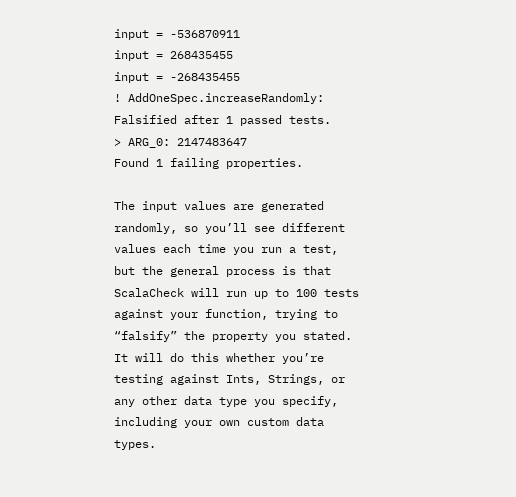input = -536870911
input = 268435455
input = -268435455
! AddOneSpec.increaseRandomly: Falsified after 1 passed tests.
> ARG_0: 2147483647
Found 1 failing properties.

The input values are generated randomly, so you’ll see different values each time you run a test, but the general process is that ScalaCheck will run up to 100 tests against your function, trying to “falsify” the property you stated. It will do this whether you’re testing against Ints, Strings, or any other data type you specify, including your own custom data types.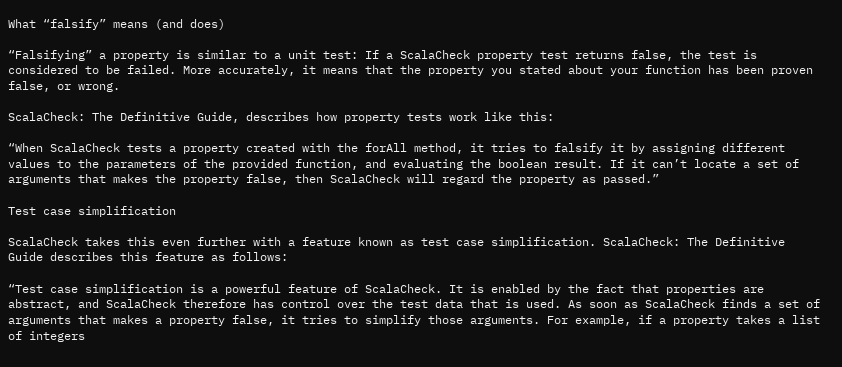What “falsify” means (and does)

“Falsifying” a property is similar to a unit test: If a ScalaCheck property test returns false, the test is considered to be failed. More accurately, it means that the property you stated about your function has been proven false, or wrong.

ScalaCheck: The Definitive Guide, describes how property tests work like this:

“When ScalaCheck tests a property created with the forAll method, it tries to falsify it by assigning different values to the parameters of the provided function, and evaluating the boolean result. If it can’t locate a set of arguments that makes the property false, then ScalaCheck will regard the property as passed.”

Test case simplification

ScalaCheck takes this even further with a feature known as test case simplification. ScalaCheck: The Definitive Guide describes this feature as follows:

“Test case simplification is a powerful feature of ScalaCheck. It is enabled by the fact that properties are abstract, and ScalaCheck therefore has control over the test data that is used. As soon as ScalaCheck finds a set of arguments that makes a property false, it tries to simplify those arguments. For example, if a property takes a list of integers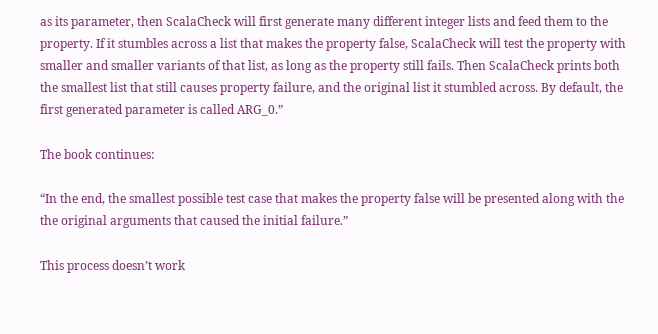as its parameter, then ScalaCheck will first generate many different integer lists and feed them to the property. If it stumbles across a list that makes the property false, ScalaCheck will test the property with smaller and smaller variants of that list, as long as the property still fails. Then ScalaCheck prints both the smallest list that still causes property failure, and the original list it stumbled across. By default, the first generated parameter is called ARG_0.”

The book continues:

“In the end, the smallest possible test case that makes the property false will be presented along with the the original arguments that caused the initial failure.”

This process doesn’t work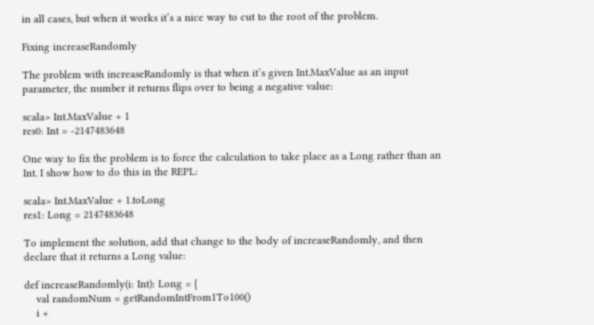in all cases, but when it works it’s a nice way to cut to the root of the problem.

Fixing increaseRandomly

The problem with increaseRandomly is that when it’s given Int.MaxValue as an input parameter, the number it returns flips over to being a negative value:

scala> Int.MaxValue + 1
res0: Int = -2147483648

One way to fix the problem is to force the calculation to take place as a Long rather than an Int. I show how to do this in the REPL:

scala> Int.MaxValue + 1.toLong
res1: Long = 2147483648

To implement the solution, add that change to the body of increaseRandomly, and then declare that it returns a Long value:

def increaseRandomly(i: Int): Long = {
    val randomNum = getRandomIntFrom1To100()
    i +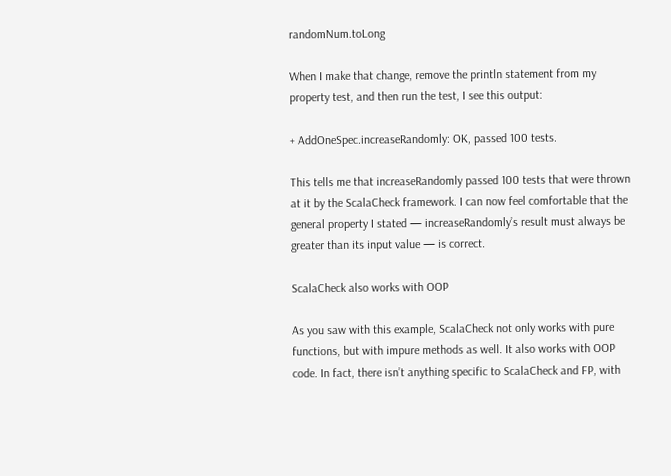randomNum.toLong

When I make that change, remove the println statement from my property test, and then run the test, I see this output:

+ AddOneSpec.increaseRandomly: OK, passed 100 tests.

This tells me that increaseRandomly passed 100 tests that were thrown at it by the ScalaCheck framework. I can now feel comfortable that the general property I stated — increaseRandomly’s result must always be greater than its input value — is correct.

ScalaCheck also works with OOP

As you saw with this example, ScalaCheck not only works with pure functions, but with impure methods as well. It also works with OOP code. In fact, there isn’t anything specific to ScalaCheck and FP, with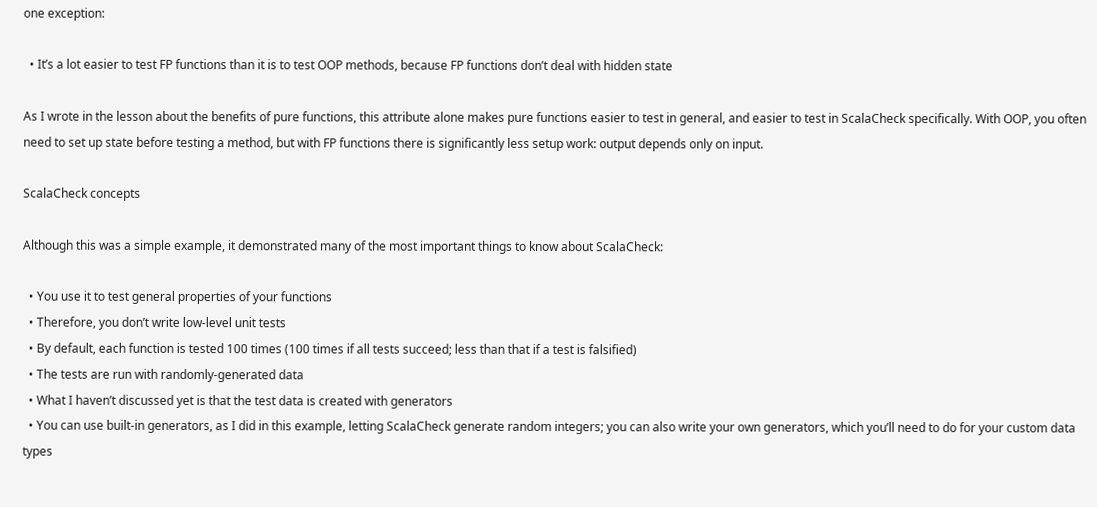one exception:

  • It’s a lot easier to test FP functions than it is to test OOP methods, because FP functions don’t deal with hidden state

As I wrote in the lesson about the benefits of pure functions, this attribute alone makes pure functions easier to test in general, and easier to test in ScalaCheck specifically. With OOP, you often need to set up state before testing a method, but with FP functions there is significantly less setup work: output depends only on input.

ScalaCheck concepts

Although this was a simple example, it demonstrated many of the most important things to know about ScalaCheck:

  • You use it to test general properties of your functions
  • Therefore, you don’t write low-level unit tests
  • By default, each function is tested 100 times (100 times if all tests succeed; less than that if a test is falsified)
  • The tests are run with randomly-generated data
  • What I haven’t discussed yet is that the test data is created with generators
  • You can use built-in generators, as I did in this example, letting ScalaCheck generate random integers; you can also write your own generators, which you’ll need to do for your custom data types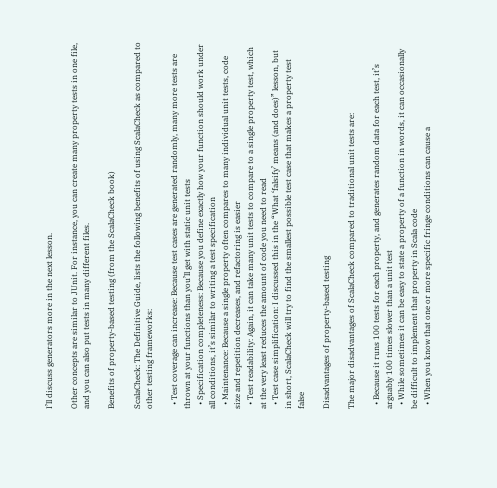I’ll discuss generators more in the next lesson.

Other concepts are similar to JUnit. For instance, you can create many property tests in one file, and you can also put tests in many different files.

Benefits of property-based testing (from the ScalaCheck book)

ScalaCheck: The Definitive Guide, lists the following benefits of using ScalaCheck as compared to other testing frameworks:

  • Test coverage can increase: Because test cases are generated randomly, many more tests are thrown at your functions than you’ll get with static unit tests
  • Specification completeness: Because you define exactly how your function should work under all conditions, it’s similar to writing a test specification
  • Maintenance: Because a single property often compares to many individual unit tests, code size and repetition decreases, and refactoring is easier
  • Test readability: Again, it can take many unit tests to compare to a single property test, which at the very least reduces the amount of code you need to read
  • Test case simplification: I discussed this in the “What ‘falsify’ means (and does)” lesson, but in short, ScalaCheck will try to find the smallest possible test case that makes a property test false

Disadvantages of property-based testing

The major disadvantages of ScalaCheck compared to traditional unit tests are:

  • Because it runs 100 tests for each property, and generates random data for each test, it’s arguably 100 times slower than a unit test
  • While sometimes it can be easy to state a property of a function in words, it can occasionally be difficult to implement that property in Scala code
  • When you know that one or more specific fringe conditions can cause a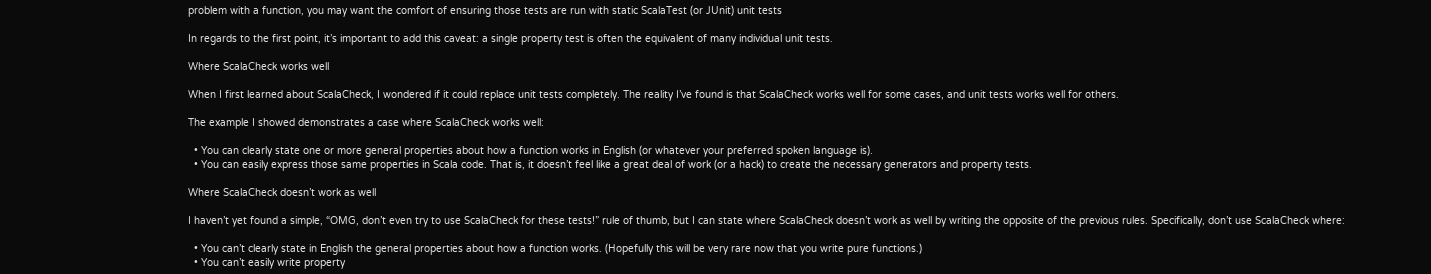problem with a function, you may want the comfort of ensuring those tests are run with static ScalaTest (or JUnit) unit tests

In regards to the first point, it’s important to add this caveat: a single property test is often the equivalent of many individual unit tests.

Where ScalaCheck works well

When I first learned about ScalaCheck, I wondered if it could replace unit tests completely. The reality I’ve found is that ScalaCheck works well for some cases, and unit tests works well for others.

The example I showed demonstrates a case where ScalaCheck works well:

  • You can clearly state one or more general properties about how a function works in English (or whatever your preferred spoken language is).
  • You can easily express those same properties in Scala code. That is, it doesn’t feel like a great deal of work (or a hack) to create the necessary generators and property tests.

Where ScalaCheck doesn’t work as well

I haven’t yet found a simple, “OMG, don’t even try to use ScalaCheck for these tests!” rule of thumb, but I can state where ScalaCheck doesn’t work as well by writing the opposite of the previous rules. Specifically, don’t use ScalaCheck where:

  • You can’t clearly state in English the general properties about how a function works. (Hopefully this will be very rare now that you write pure functions.)
  • You can’t easily write property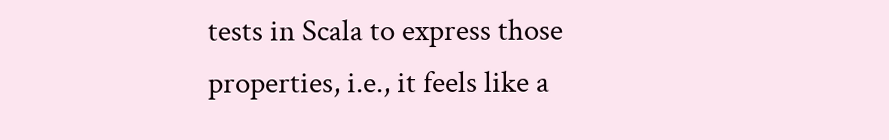tests in Scala to express those properties, i.e., it feels like a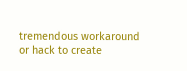tremendous workaround or hack to create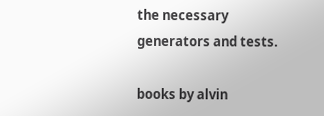the necessary generators and tests.

books by alvin